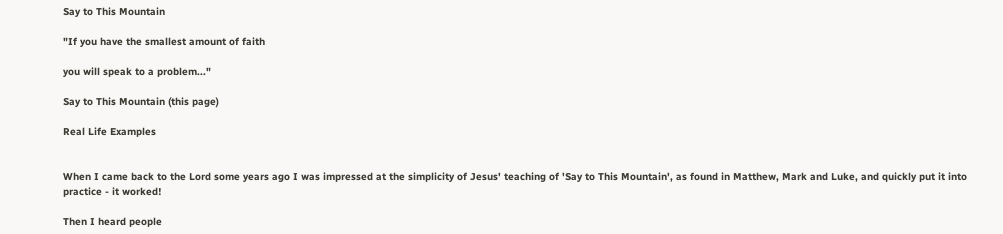Say to This Mountain

"If you have the smallest amount of faith

you will speak to a problem..."

Say to This Mountain (this page)

Real Life Examples


When I came back to the Lord some years ago I was impressed at the simplicity of Jesus' teaching of 'Say to This Mountain', as found in Matthew, Mark and Luke, and quickly put it into practice - it worked!

Then I heard people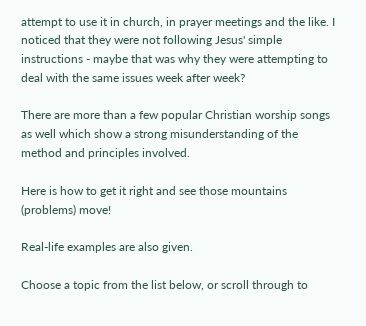attempt to use it in church, in prayer meetings and the like. I noticed that they were not following Jesus' simple instructions - maybe that was why they were attempting to deal with the same issues week after week?

There are more than a few popular Christian worship songs as well which show a strong misunderstanding of the method and principles involved.

Here is how to get it right and see those mountains (problems) move!

Real-life examples are also given.

Choose a topic from the list below, or scroll through to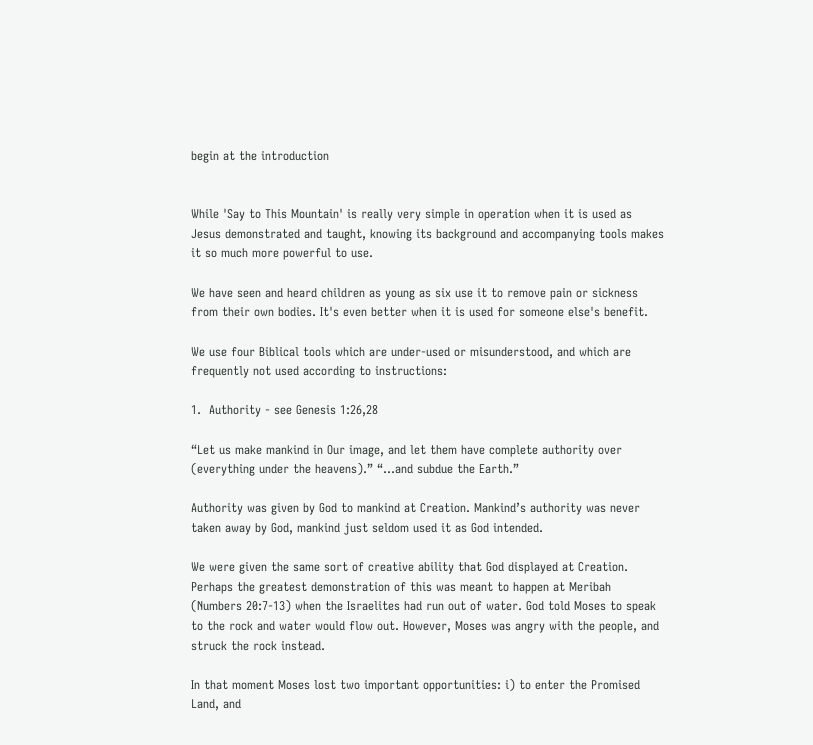begin at the introduction


While 'Say to This Mountain' is really very simple in operation when it is used as Jesus demonstrated and taught, knowing its background and accompanying tools makes it so much more powerful to use.

We have seen and heard children as young as six use it to remove pain or sickness from their own bodies. It's even better when it is used for someone else's benefit.

We use four Biblical tools which are under-used or misunderstood, and which are frequently not used according to instructions:

1.  Authority - see Genesis 1:26,28

“Let us make mankind in Our image, and let them have complete authority over (everything under the heavens).” “...and subdue the Earth.”

Authority was given by God to mankind at Creation. Mankind’s authority was never taken away by God, mankind just seldom used it as God intended.

We were given the same sort of creative ability that God displayed at Creation. Perhaps the greatest demonstration of this was meant to happen at Meribah (Numbers 20:7-13) when the Israelites had run out of water. God told Moses to speak to the rock and water would flow out. However, Moses was angry with the people, and struck the rock instead.

In that moment Moses lost two important opportunities: i) to enter the Promised Land, and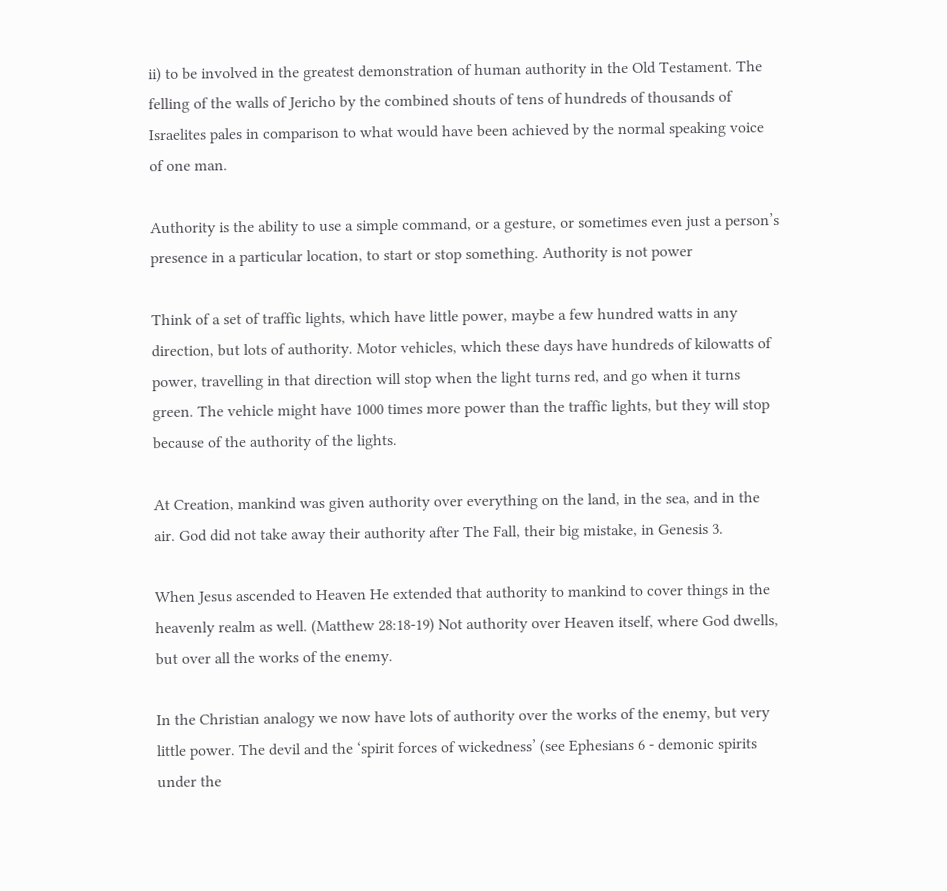ii) to be involved in the greatest demonstration of human authority in the Old Testament. The felling of the walls of Jericho by the combined shouts of tens of hundreds of thousands of Israelites pales in comparison to what would have been achieved by the normal speaking voice of one man.

Authority is the ability to use a simple command, or a gesture, or sometimes even just a person’s presence in a particular location, to start or stop something. Authority is not power

Think of a set of traffic lights, which have little power, maybe a few hundred watts in any direction, but lots of authority. Motor vehicles, which these days have hundreds of kilowatts of power, travelling in that direction will stop when the light turns red, and go when it turns green. The vehicle might have 1000 times more power than the traffic lights, but they will stop because of the authority of the lights.

At Creation, mankind was given authority over everything on the land, in the sea, and in the air. God did not take away their authority after The Fall, their big mistake, in Genesis 3.

When Jesus ascended to Heaven He extended that authority to mankind to cover things in the heavenly realm as well. (Matthew 28:18-19) Not authority over Heaven itself, where God dwells, but over all the works of the enemy.

In the Christian analogy we now have lots of authority over the works of the enemy, but very little power. The devil and the ‘spirit forces of wickedness’ (see Ephesians 6 - demonic spirits under the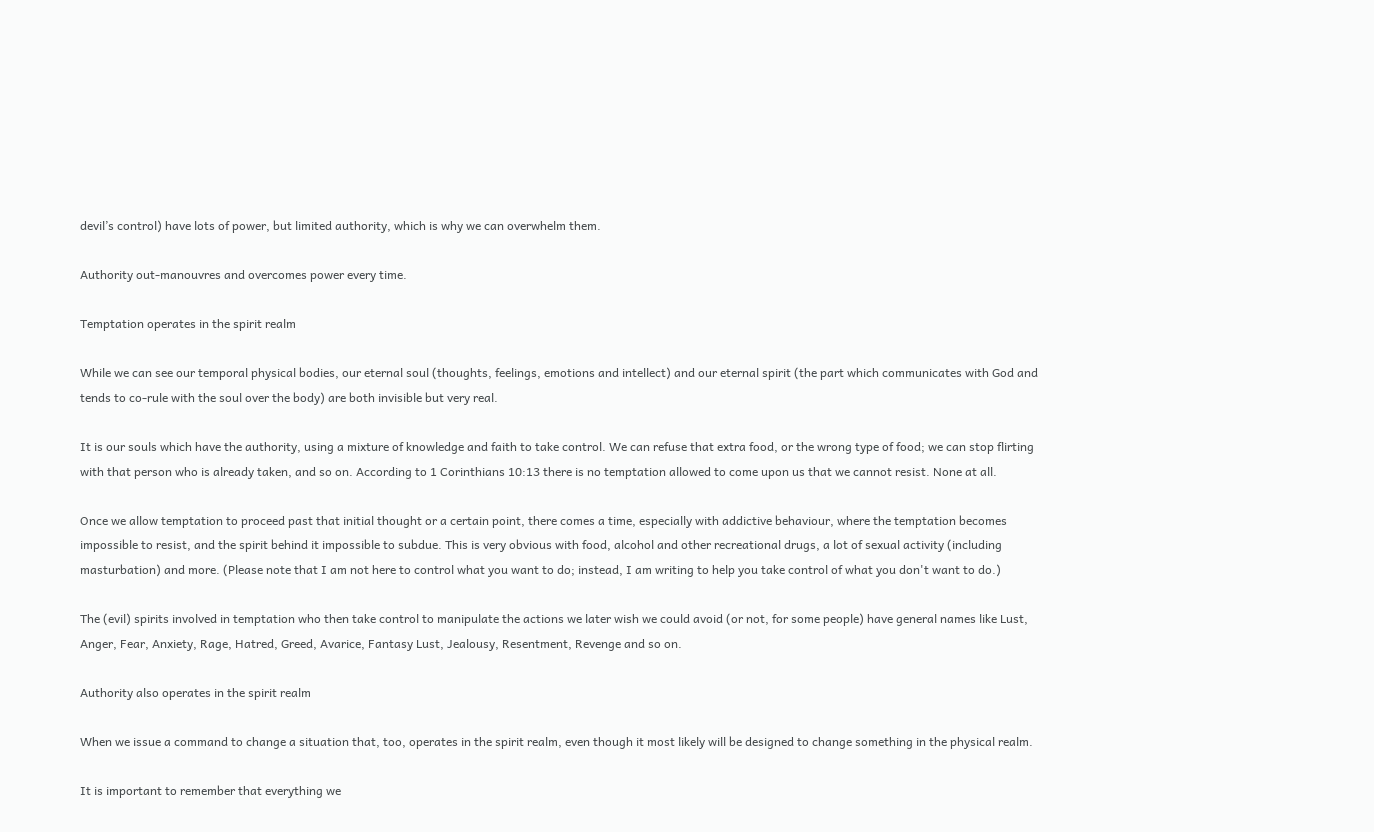devil’s control) have lots of power, but limited authority, which is why we can overwhelm them.

Authority out-manouvres and overcomes power every time.

Temptation operates in the spirit realm

While we can see our temporal physical bodies, our eternal soul (thoughts, feelings, emotions and intellect) and our eternal spirit (the part which communicates with God and tends to co-rule with the soul over the body) are both invisible but very real.

It is our souls which have the authority, using a mixture of knowledge and faith to take control. We can refuse that extra food, or the wrong type of food; we can stop flirting with that person who is already taken, and so on. According to 1 Corinthians 10:13 there is no temptation allowed to come upon us that we cannot resist. None at all.

Once we allow temptation to proceed past that initial thought or a certain point, there comes a time, especially with addictive behaviour, where the temptation becomes impossible to resist, and the spirit behind it impossible to subdue. This is very obvious with food, alcohol and other recreational drugs, a lot of sexual activity (including masturbation) and more. (Please note that I am not here to control what you want to do; instead, I am writing to help you take control of what you don't want to do.)

The (evil) spirits involved in temptation who then take control to manipulate the actions we later wish we could avoid (or not, for some people) have general names like Lust, Anger, Fear, Anxiety, Rage, Hatred, Greed, Avarice, Fantasy Lust, Jealousy, Resentment, Revenge and so on.

Authority also operates in the spirit realm

When we issue a command to change a situation that, too, operates in the spirit realm, even though it most likely will be designed to change something in the physical realm.

It is important to remember that everything we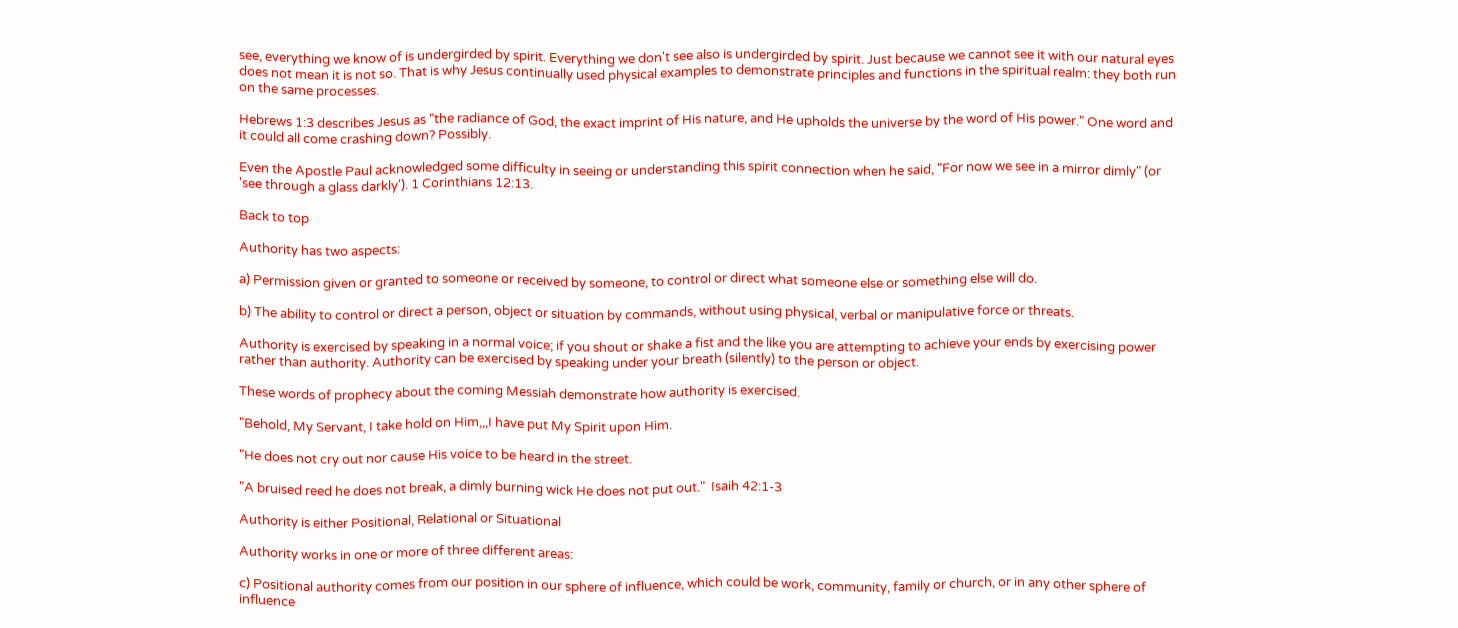see, everything we know of is undergirded by spirit. Everything we don't see also is undergirded by spirit. Just because we cannot see it with our natural eyes does not mean it is not so. That is why Jesus continually used physical examples to demonstrate principles and functions in the spiritual realm: they both run on the same processes.

Hebrews 1:3 describes Jesus as "the radiance of God, the exact imprint of His nature, and He upholds the universe by the word of His power." One word and it could all come crashing down? Possibly.

Even the Apostle Paul acknowledged some difficulty in seeing or understanding this spirit connection when he said, "For now we see in a mirror dimly" (or 'see through a glass darkly'). 1 Corinthians 12:13.

Back to top

Authority has two aspects:

a) Permission given or granted to someone or received by someone, to control or direct what someone else or something else will do.

b) The ability to control or direct a person, object or situation by commands, without using physical, verbal or manipulative force or threats.

Authority is exercised by speaking in a normal voice; if you shout or shake a fist and the like you are attempting to achieve your ends by exercising power rather than authority. Authority can be exercised by speaking under your breath (silently) to the person or object.

These words of prophecy about the coming Messiah demonstrate how authority is exercised.

"Behold, My Servant, I take hold on Him,,,I have put My Spirit upon Him.

"He does not cry out nor cause His voice to be heard in the street.

"A bruised reed he does not break, a dimly burning wick He does not put out."  Isaih 42:1-3

Authority is either Positional, Relational or Situational

Authority works in one or more of three different areas:

c) Positional authority comes from our position in our sphere of influence, which could be work, community, family or church, or in any other sphere of influence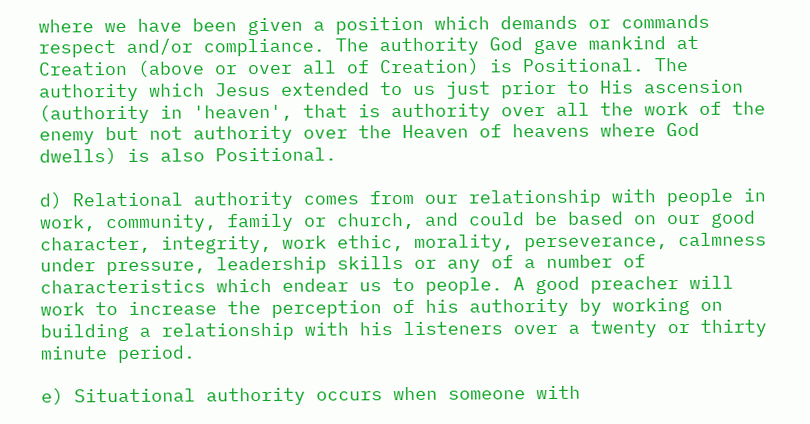where we have been given a position which demands or commands respect and/or compliance. The authority God gave mankind at Creation (above or over all of Creation) is Positional. The authority which Jesus extended to us just prior to His ascension (authority in 'heaven', that is authority over all the work of the enemy but not authority over the Heaven of heavens where God dwells) is also Positional.

d) Relational authority comes from our relationship with people in work, community, family or church, and could be based on our good character, integrity, work ethic, morality, perseverance, calmness under pressure, leadership skills or any of a number of characteristics which endear us to people. A good preacher will work to increase the perception of his authority by working on building a relationship with his listeners over a twenty or thirty minute period.

e) Situational authority occurs when someone with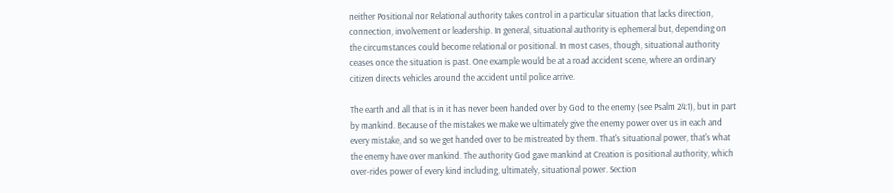neither Positional nor Relational authority takes control in a particular situation that lacks direction, connection, involvement or leadership. In general, situational authority is ephemeral but, depending on the circumstances could become relational or positional. In most cases, though, situational authority ceases once the situation is past. One example would be at a road accident scene, where an ordinary citizen directs vehicles around the accident until police arrive.

The earth and all that is in it has never been handed over by God to the enemy (see Psalm 24:1), but in part by mankind. Because of the mistakes we make we ultimately give the enemy power over us in each and every mistake, and so we get handed over to be mistreated by them. That's situational power, that's what the enemy have over mankind. The authority God gave mankind at Creation is positional authority, which over-rides power of every kind including, ultimately, situational power. Section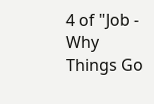4 of "Job - Why Things Go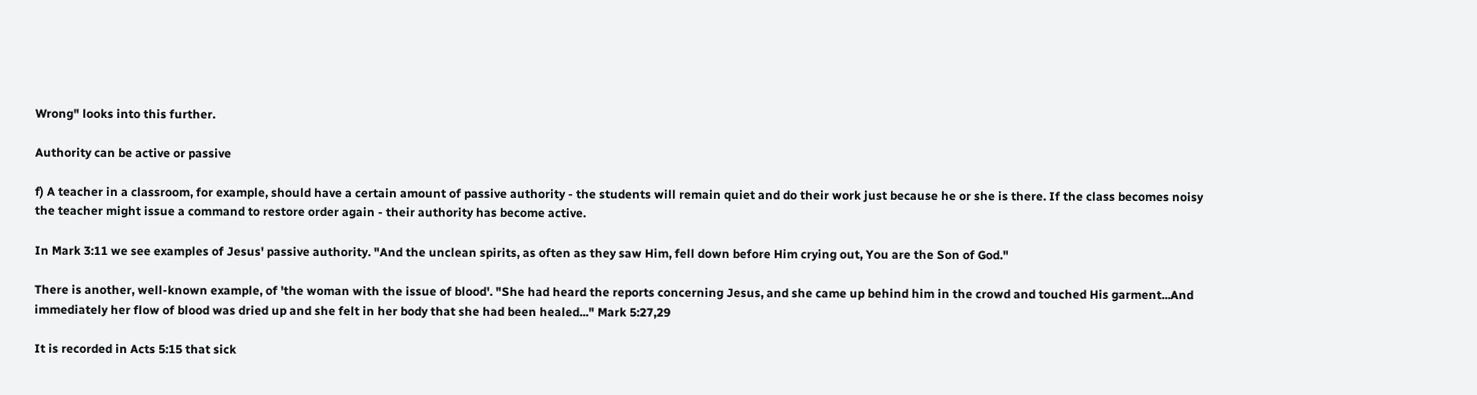Wrong" looks into this further.

Authority can be active or passive

f) A teacher in a classroom, for example, should have a certain amount of passive authority - the students will remain quiet and do their work just because he or she is there. If the class becomes noisy the teacher might issue a command to restore order again - their authority has become active.

In Mark 3:11 we see examples of Jesus' passive authority. "And the unclean spirits, as often as they saw Him, fell down before Him crying out, You are the Son of God."

There is another, well-known example, of 'the woman with the issue of blood'. "She had heard the reports concerning Jesus, and she came up behind him in the crowd and touched His garment...And immediately her flow of blood was dried up and she felt in her body that she had been healed..." Mark 5:27,29

It is recorded in Acts 5:15 that sick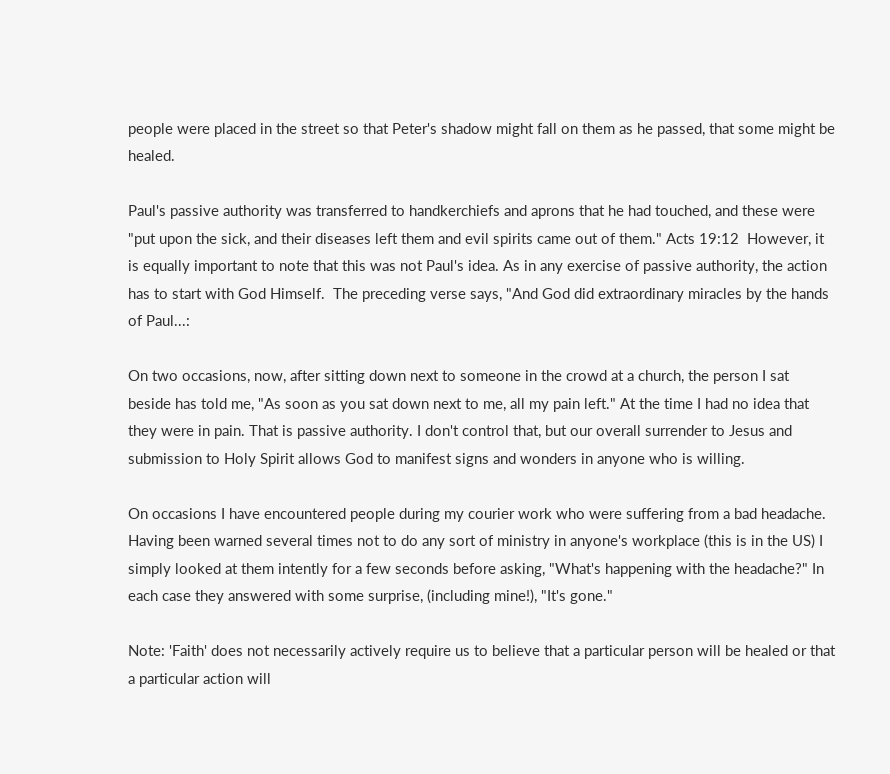people were placed in the street so that Peter's shadow might fall on them as he passed, that some might be healed.

Paul's passive authority was transferred to handkerchiefs and aprons that he had touched, and these were "put upon the sick, and their diseases left them and evil spirits came out of them." Acts 19:12  However, it is equally important to note that this was not Paul's idea. As in any exercise of passive authority, the action has to start with God Himself.  The preceding verse says, "And God did extraordinary miracles by the hands of Paul...:

On two occasions, now, after sitting down next to someone in the crowd at a church, the person I sat beside has told me, "As soon as you sat down next to me, all my pain left." At the time I had no idea that they were in pain. That is passive authority. I don't control that, but our overall surrender to Jesus and submission to Holy Spirit allows God to manifest signs and wonders in anyone who is willing.

On occasions I have encountered people during my courier work who were suffering from a bad headache. Having been warned several times not to do any sort of ministry in anyone's workplace (this is in the US) I simply looked at them intently for a few seconds before asking, "What's happening with the headache?" In each case they answered with some surprise, (including mine!), "It's gone."

Note: 'Faith' does not necessarily actively require us to believe that a particular person will be healed or that a particular action will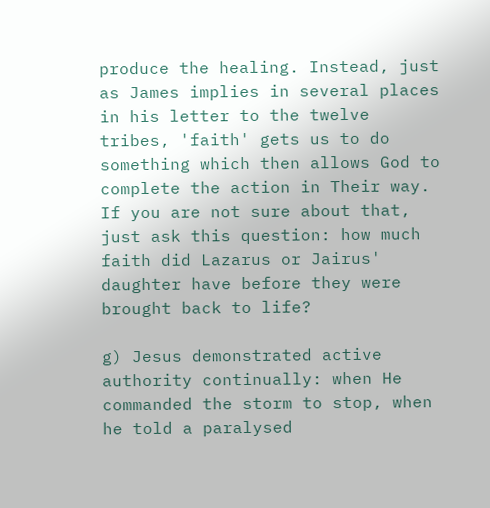produce the healing. Instead, just as James implies in several places in his letter to the twelve tribes, 'faith' gets us to do something which then allows God to complete the action in Their way. If you are not sure about that, just ask this question: how much faith did Lazarus or Jairus' daughter have before they were brought back to life?

g) Jesus demonstrated active authority continually: when He commanded the storm to stop, when he told a paralysed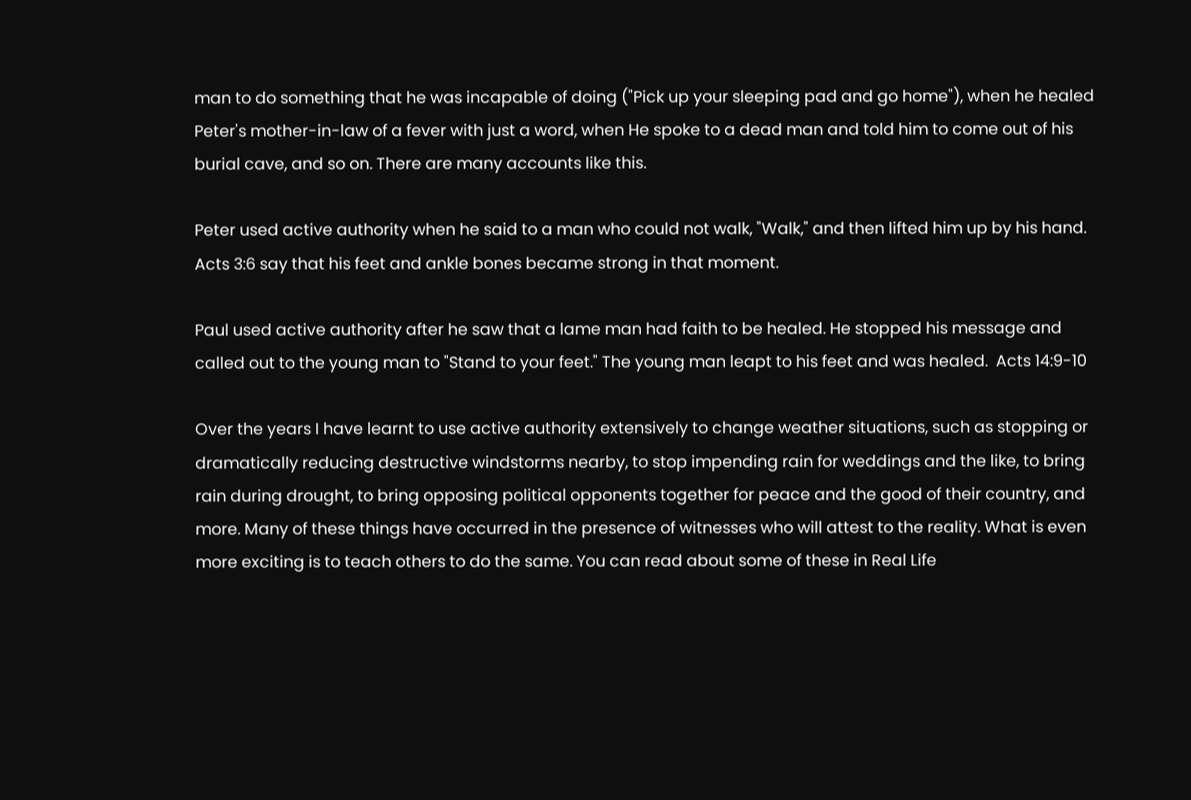man to do something that he was incapable of doing ("Pick up your sleeping pad and go home"), when he healed Peter's mother-in-law of a fever with just a word, when He spoke to a dead man and told him to come out of his burial cave, and so on. There are many accounts like this.

Peter used active authority when he said to a man who could not walk, "Walk," and then lifted him up by his hand. Acts 3:6 say that his feet and ankle bones became strong in that moment.

Paul used active authority after he saw that a lame man had faith to be healed. He stopped his message and called out to the young man to "Stand to your feet." The young man leapt to his feet and was healed.  Acts 14:9-10

Over the years I have learnt to use active authority extensively to change weather situations, such as stopping or dramatically reducing destructive windstorms nearby, to stop impending rain for weddings and the like, to bring rain during drought, to bring opposing political opponents together for peace and the good of their country, and more. Many of these things have occurred in the presence of witnesses who will attest to the reality. What is even more exciting is to teach others to do the same. You can read about some of these in Real Life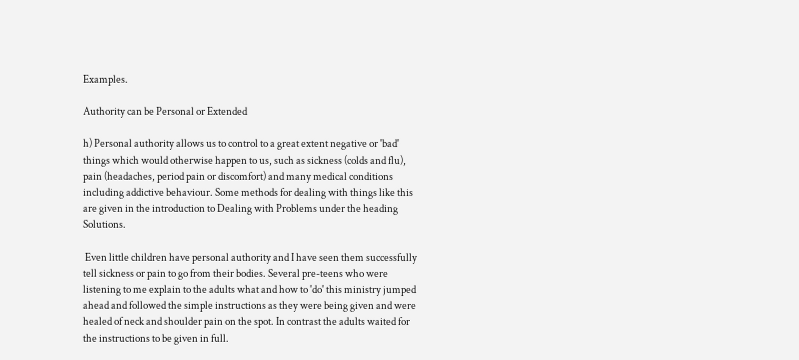Examples.

Authority can be Personal or Extended

h) Personal authority allows us to control to a great extent negative or 'bad' things which would otherwise happen to us, such as sickness (colds and flu), pain (headaches, period pain or discomfort) and many medical conditions including addictive behaviour. Some methods for dealing with things like this are given in the introduction to Dealing with Problems under the heading Solutions.

 Even little children have personal authority and I have seen them successfully tell sickness or pain to go from their bodies. Several pre-teens who were listening to me explain to the adults what and how to 'do' this ministry jumped ahead and followed the simple instructions as they were being given and were healed of neck and shoulder pain on the spot. In contrast the adults waited for the instructions to be given in full.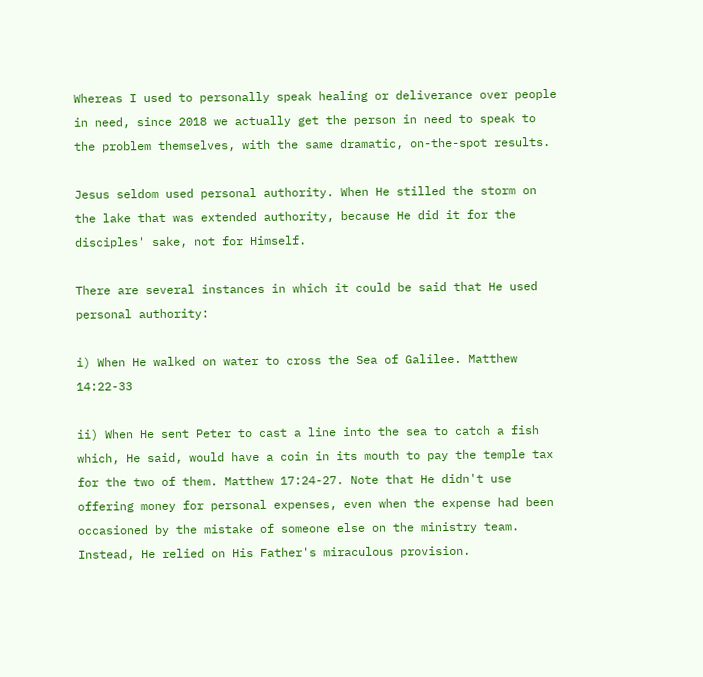Whereas I used to personally speak healing or deliverance over people in need, since 2018 we actually get the person in need to speak to the problem themselves, with the same dramatic, on-the-spot results.

Jesus seldom used personal authority. When He stilled the storm on the lake that was extended authority, because He did it for the disciples' sake, not for Himself.

There are several instances in which it could be said that He used personal authority:

i) When He walked on water to cross the Sea of Galilee. Matthew 14:22-33

ii) When He sent Peter to cast a line into the sea to catch a fish which, He said, would have a coin in its mouth to pay the temple tax for the two of them. Matthew 17:24-27. Note that He didn't use offering money for personal expenses, even when the expense had been occasioned by the mistake of someone else on the ministry team. Instead, He relied on His Father's miraculous provision.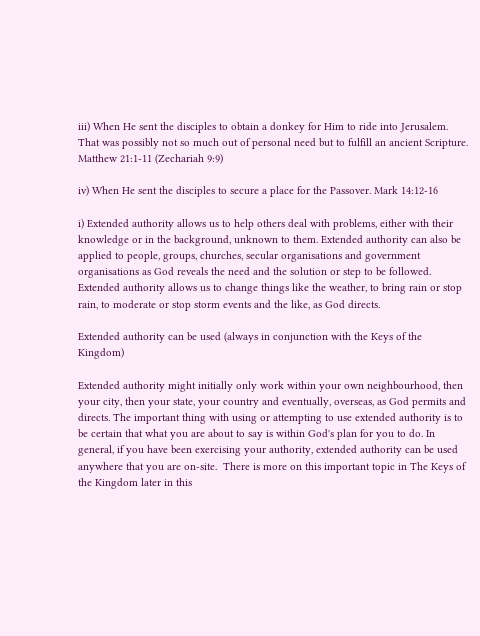iii) When He sent the disciples to obtain a donkey for Him to ride into Jerusalem. That was possibly not so much out of personal need but to fulfill an ancient Scripture. Matthew 21:1-11 (Zechariah 9:9)

iv) When He sent the disciples to secure a place for the Passover. Mark 14:12-16

i) Extended authority allows us to help others deal with problems, either with their knowledge or in the background, unknown to them. Extended authority can also be applied to people, groups, churches, secular organisations and government organisations as God reveals the need and the solution or step to be followed. Extended authority allows us to change things like the weather, to bring rain or stop rain, to moderate or stop storm events and the like, as God directs.

Extended authority can be used (always in conjunction with the Keys of the Kingdom)

Extended authority might initially only work within your own neighbourhood, then your city, then your state, your country and eventually, overseas, as God permits and directs. The important thing with using or attempting to use extended authority is to be certain that what you are about to say is within God's plan for you to do. In general, if you have been exercising your authority, extended authority can be used anywhere that you are on-site.  There is more on this important topic in The Keys of the Kingdom later in this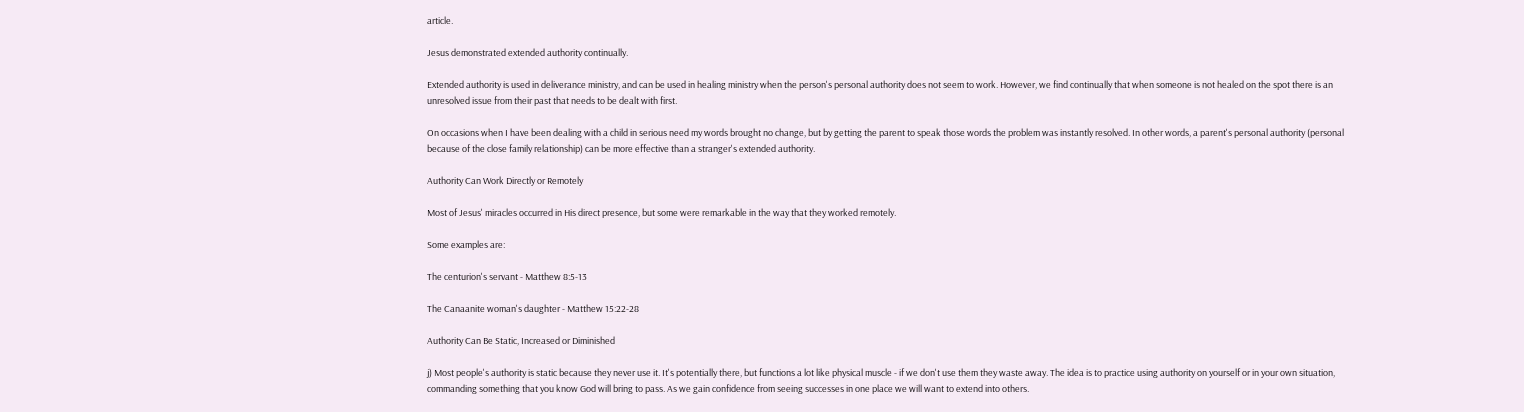article.

Jesus demonstrated extended authority continually.

Extended authority is used in deliverance ministry, and can be used in healing ministry when the person's personal authority does not seem to work. However, we find continually that when someone is not healed on the spot there is an unresolved issue from their past that needs to be dealt with first.

On occasions when I have been dealing with a child in serious need my words brought no change, but by getting the parent to speak those words the problem was instantly resolved. In other words, a parent's personal authority (personal because of the close family relationship) can be more effective than a stranger's extended authority.

Authority Can Work Directly or Remotely

Most of Jesus' miracles occurred in His direct presence, but some were remarkable in the way that they worked remotely.

Some examples are:

The centurion's servant - Matthew 8:5-13

The Canaanite woman's daughter - Matthew 15:22-28

Authority Can Be Static, Increased or Diminished

j) Most people's authority is static because they never use it. It's potentially there, but functions a lot like physical muscle - if we don't use them they waste away. The idea is to practice using authority on yourself or in your own situation, commanding something that you know God will bring to pass. As we gain confidence from seeing successes in one place we will want to extend into others.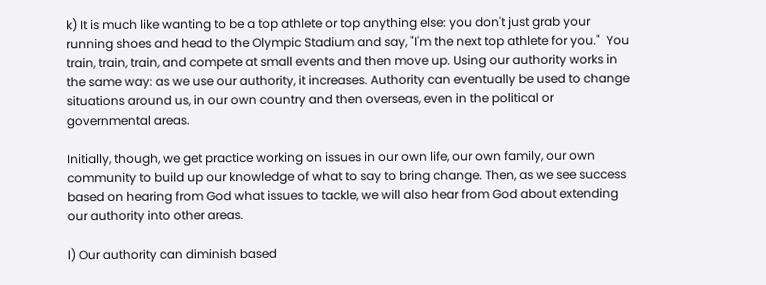k) It is much like wanting to be a top athlete or top anything else: you don't just grab your running shoes and head to the Olympic Stadium and say, "I'm the next top athlete for you."  You train, train, train, and compete at small events and then move up. Using our authority works in the same way: as we use our authority, it increases. Authority can eventually be used to change situations around us, in our own country and then overseas, even in the political or governmental areas.

Initially, though, we get practice working on issues in our own life, our own family, our own community to build up our knowledge of what to say to bring change. Then, as we see success based on hearing from God what issues to tackle, we will also hear from God about extending our authority into other areas.

l) Our authority can diminish based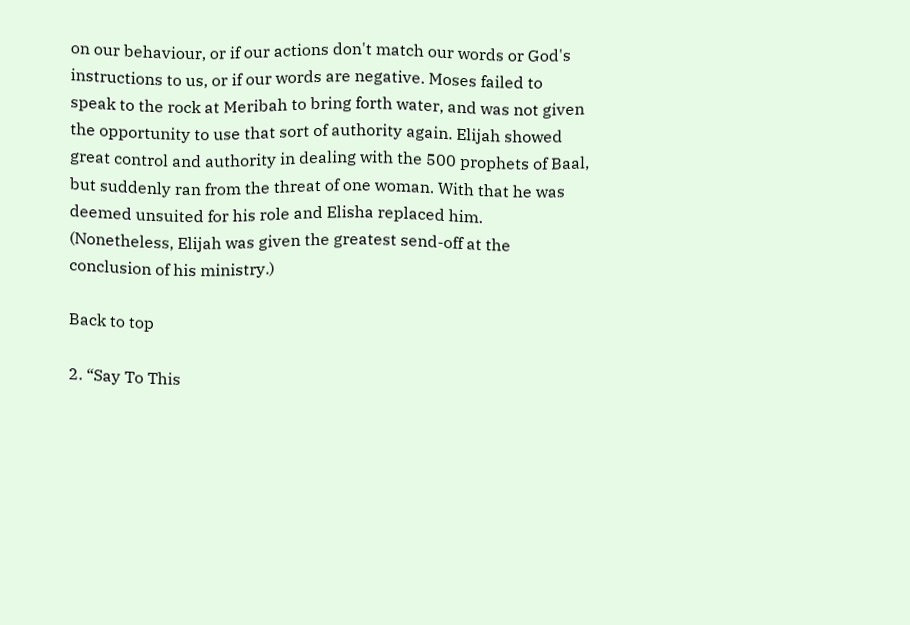on our behaviour, or if our actions don't match our words or God's instructions to us, or if our words are negative. Moses failed to speak to the rock at Meribah to bring forth water, and was not given the opportunity to use that sort of authority again. Elijah showed great control and authority in dealing with the 500 prophets of Baal, but suddenly ran from the threat of one woman. With that he was deemed unsuited for his role and Elisha replaced him. (Nonetheless, Elijah was given the greatest send-off at the conclusion of his ministry.)

Back to top

2. “Say To This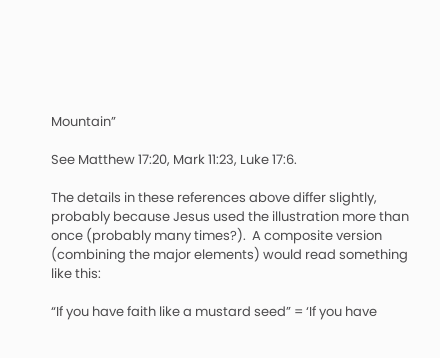Mountain”

See Matthew 17:20, Mark 11:23, Luke 17:6.

The details in these references above differ slightly, probably because Jesus used the illustration more than once (probably many times?).  A composite version (combining the major elements) would read something like this:

“If you have faith like a mustard seed” = ‘If you have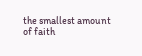the smallest amount of faith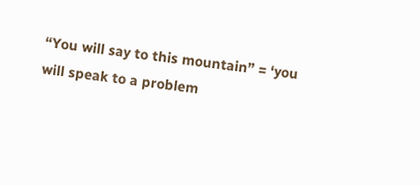“You will say to this mountain” = ‘you will speak to a problem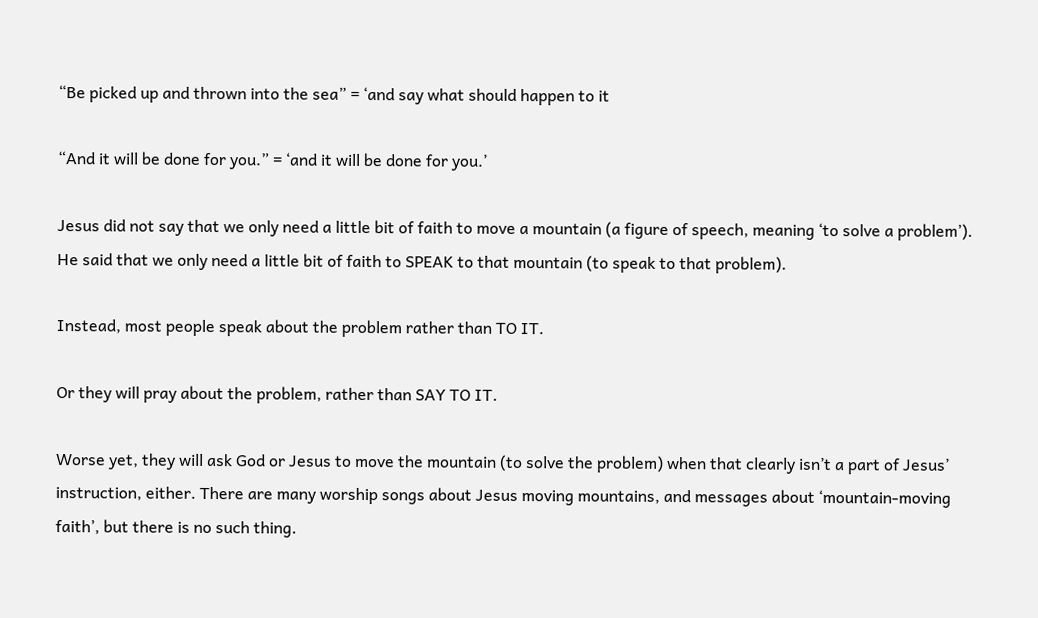“Be picked up and thrown into the sea” = ‘and say what should happen to it

“And it will be done for you.” = ‘and it will be done for you.’

Jesus did not say that we only need a little bit of faith to move a mountain (a figure of speech, meaning ‘to solve a problem’). He said that we only need a little bit of faith to SPEAK to that mountain (to speak to that problem).

Instead, most people speak about the problem rather than TO IT.

Or they will pray about the problem, rather than SAY TO IT.

Worse yet, they will ask God or Jesus to move the mountain (to solve the problem) when that clearly isn’t a part of Jesus’ instruction, either. There are many worship songs about Jesus moving mountains, and messages about ‘mountain-moving faith’, but there is no such thing.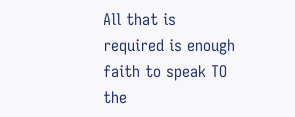All that is required is enough faith to speak TO the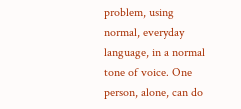problem, using normal, everyday language, in a normal tone of voice. One person, alone, can do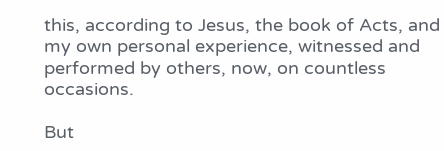this, according to Jesus, the book of Acts, and my own personal experience, witnessed and performed by others, now, on countless occasions.

But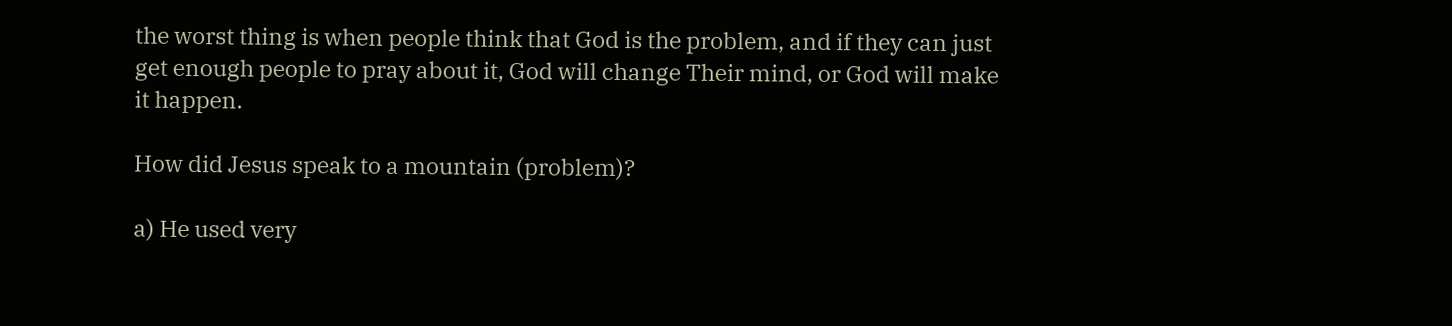the worst thing is when people think that God is the problem, and if they can just get enough people to pray about it, God will change Their mind, or God will make it happen.

How did Jesus speak to a mountain (problem)?

a) He used very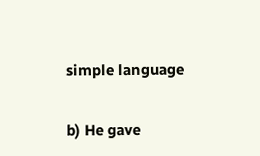simple language

b) He gave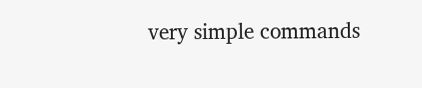very simple commands